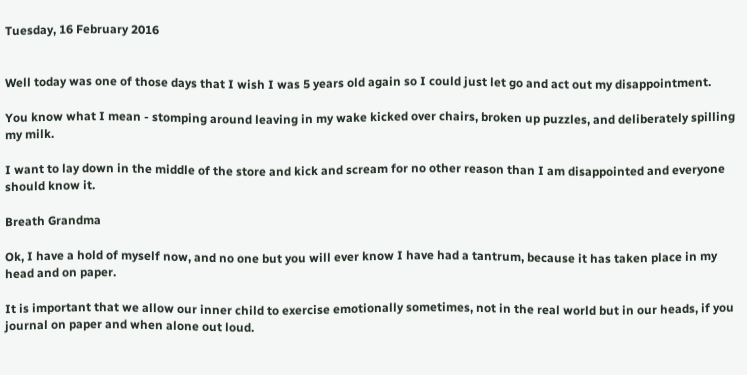Tuesday, 16 February 2016


Well today was one of those days that I wish I was 5 years old again so I could just let go and act out my disappointment.

You know what I mean - stomping around leaving in my wake kicked over chairs, broken up puzzles, and deliberately spilling my milk.

I want to lay down in the middle of the store and kick and scream for no other reason than I am disappointed and everyone should know it.

Breath Grandma

Ok, I have a hold of myself now, and no one but you will ever know I have had a tantrum, because it has taken place in my head and on paper.

It is important that we allow our inner child to exercise emotionally sometimes, not in the real world but in our heads, if you journal on paper and when alone out loud.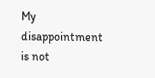My disappointment is not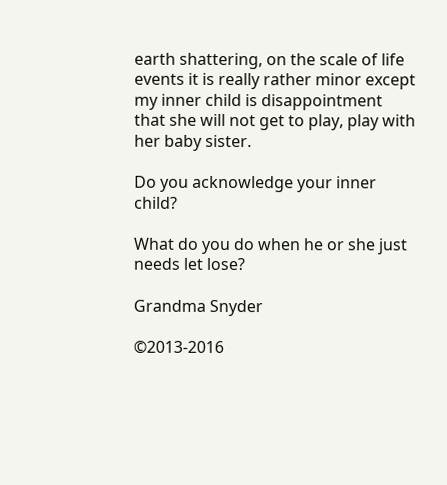earth shattering, on the scale of life events it is really rather minor except my inner child is disappointment that she will not get to play, play with her baby sister.

Do you acknowledge your inner child?

What do you do when he or she just needs let lose?

Grandma Snyder

©2013-2016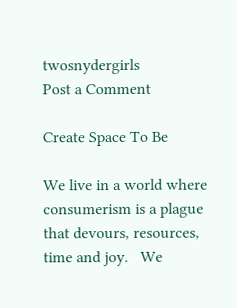twosnydergirls
Post a Comment

Create Space To Be

We live in a world where consumerism is a plague that devours, resources, time and joy.   We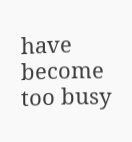have become too busy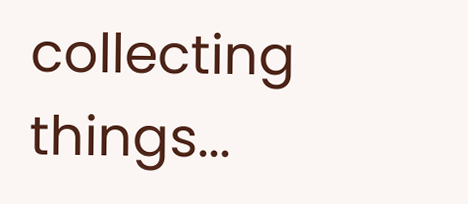collecting things...